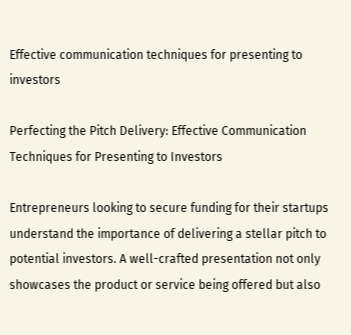Effective communication techniques for presenting to investors

Perfecting the Pitch Delivery: Effective Communication Techniques for Presenting to Investors

Entrepreneurs looking to secure funding for their startups understand the importance of delivering a stellar pitch to potential investors. A well-crafted presentation not only showcases the product or service being offered but also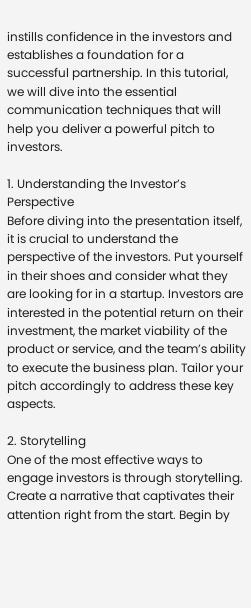instills confidence in the investors and establishes a foundation for a successful partnership. In this tutorial, we will dive into the essential communication techniques that will help you deliver a powerful pitch to investors.

1. Understanding the Investor’s Perspective
Before diving into the presentation itself, it is crucial to understand the perspective of the investors. Put yourself in their shoes and consider what they are looking for in a startup. Investors are interested in the potential return on their investment, the market viability of the product or service, and the team’s ability to execute the business plan. Tailor your pitch accordingly to address these key aspects.

2. Storytelling
One of the most effective ways to engage investors is through storytelling. Create a narrative that captivates their attention right from the start. Begin by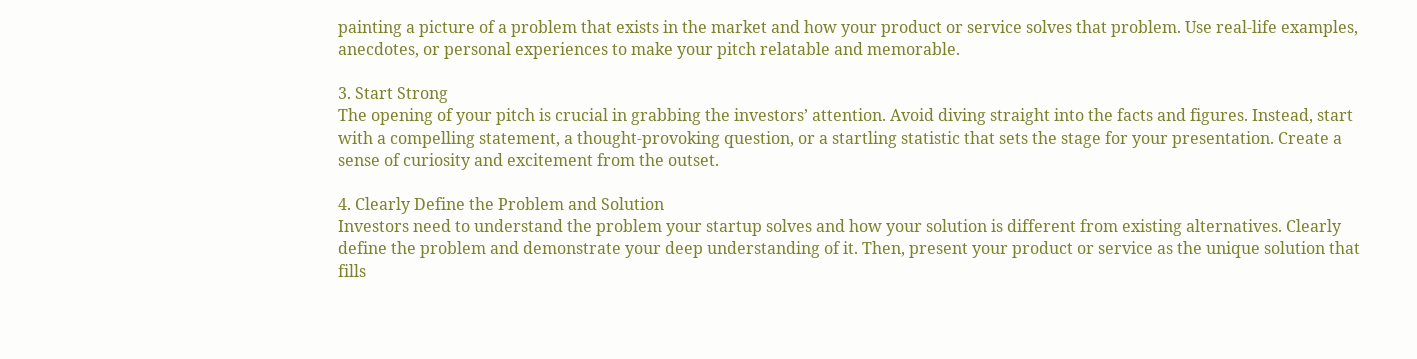painting a picture of a problem that exists in the market and how your product or service solves that problem. Use real-life examples, anecdotes, or personal experiences to make your pitch relatable and memorable.

3. Start Strong
The opening of your pitch is crucial in grabbing the investors’ attention. Avoid diving straight into the facts and figures. Instead, start with a compelling statement, a thought-provoking question, or a startling statistic that sets the stage for your presentation. Create a sense of curiosity and excitement from the outset.

4. Clearly Define the Problem and Solution
Investors need to understand the problem your startup solves and how your solution is different from existing alternatives. Clearly define the problem and demonstrate your deep understanding of it. Then, present your product or service as the unique solution that fills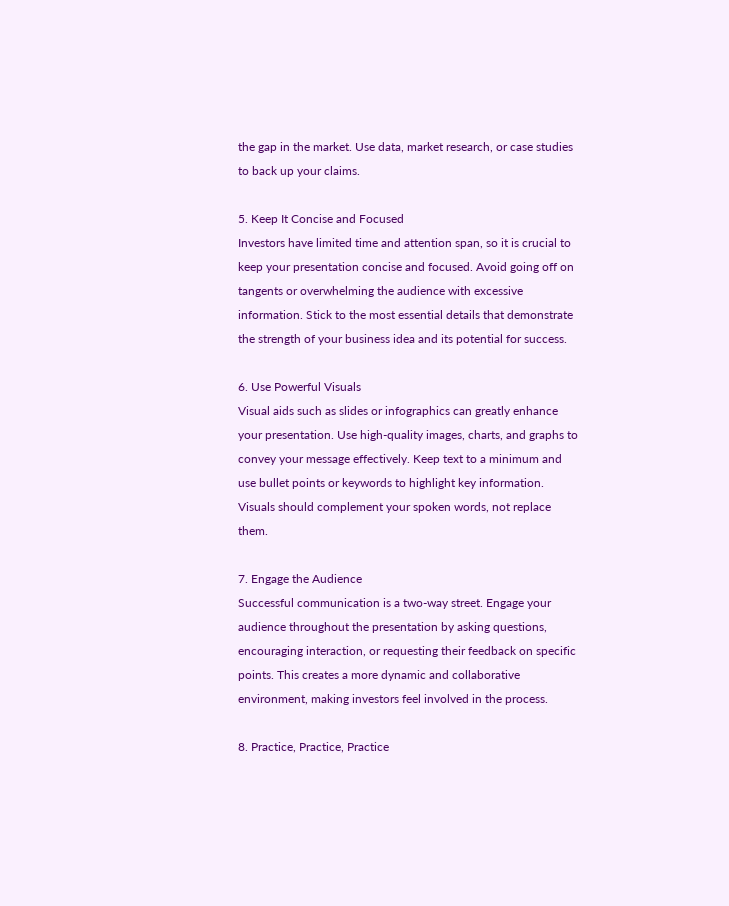the gap in the market. Use data, market research, or case studies to back up your claims.

5. Keep It Concise and Focused
Investors have limited time and attention span, so it is crucial to keep your presentation concise and focused. Avoid going off on tangents or overwhelming the audience with excessive information. Stick to the most essential details that demonstrate the strength of your business idea and its potential for success.

6. Use Powerful Visuals
Visual aids such as slides or infographics can greatly enhance your presentation. Use high-quality images, charts, and graphs to convey your message effectively. Keep text to a minimum and use bullet points or keywords to highlight key information. Visuals should complement your spoken words, not replace them.

7. Engage the Audience
Successful communication is a two-way street. Engage your audience throughout the presentation by asking questions, encouraging interaction, or requesting their feedback on specific points. This creates a more dynamic and collaborative environment, making investors feel involved in the process.

8. Practice, Practice, Practice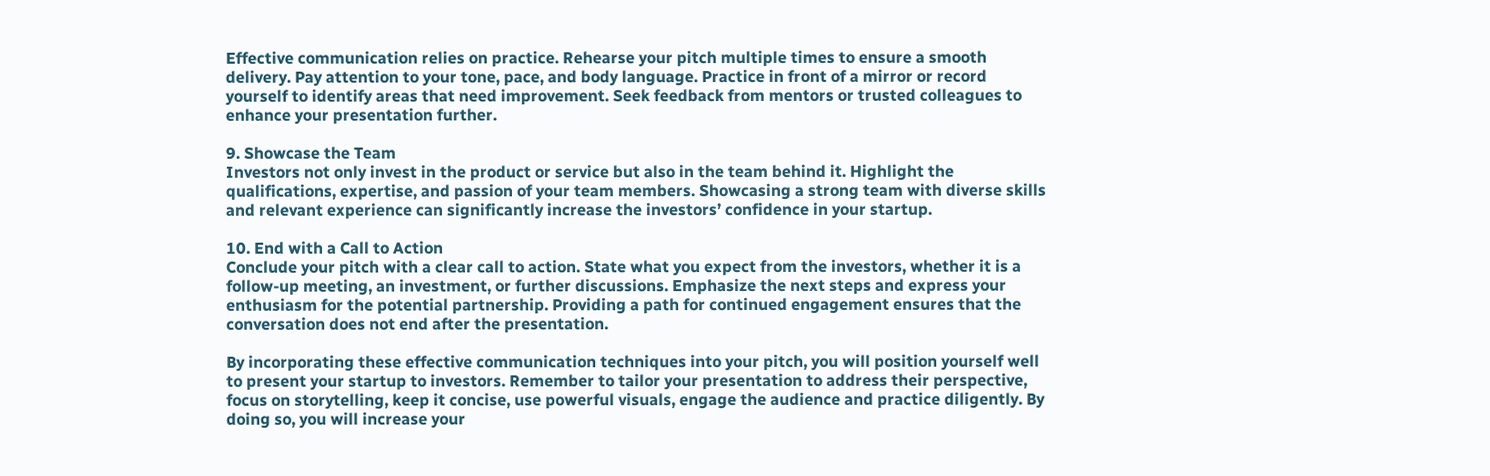Effective communication relies on practice. Rehearse your pitch multiple times to ensure a smooth delivery. Pay attention to your tone, pace, and body language. Practice in front of a mirror or record yourself to identify areas that need improvement. Seek feedback from mentors or trusted colleagues to enhance your presentation further.

9. Showcase the Team
Investors not only invest in the product or service but also in the team behind it. Highlight the qualifications, expertise, and passion of your team members. Showcasing a strong team with diverse skills and relevant experience can significantly increase the investors’ confidence in your startup.

10. End with a Call to Action
Conclude your pitch with a clear call to action. State what you expect from the investors, whether it is a follow-up meeting, an investment, or further discussions. Emphasize the next steps and express your enthusiasm for the potential partnership. Providing a path for continued engagement ensures that the conversation does not end after the presentation.

By incorporating these effective communication techniques into your pitch, you will position yourself well to present your startup to investors. Remember to tailor your presentation to address their perspective, focus on storytelling, keep it concise, use powerful visuals, engage the audience and practice diligently. By doing so, you will increase your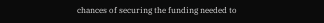chances of securing the funding needed to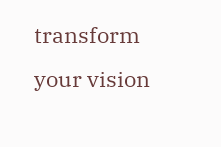transform your vision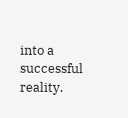into a successful reality.